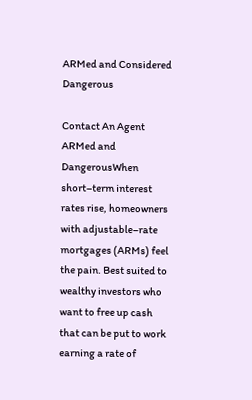ARMed and Considered Dangerous

Contact An Agent
ARMed and DangerousWhen short–term interest rates rise, homeowners with adjustable–rate mortgages (ARMs) feel the pain. Best suited to wealthy investors who want to free up cash that can be put to work earning a rate of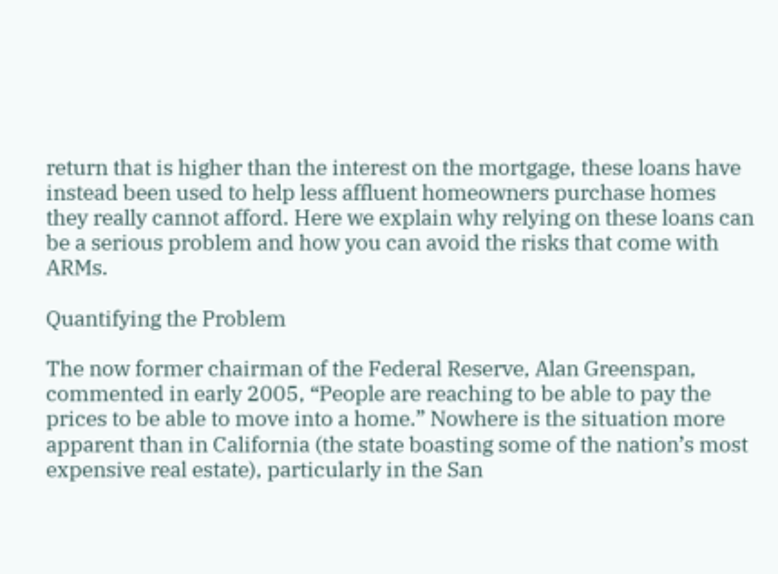return that is higher than the interest on the mortgage, these loans have instead been used to help less affluent homeowners purchase homes they really cannot afford. Here we explain why relying on these loans can be a serious problem and how you can avoid the risks that come with ARMs.

Quantifying the Problem

The now former chairman of the Federal Reserve, Alan Greenspan, commented in early 2005, “People are reaching to be able to pay the prices to be able to move into a home.” Nowhere is the situation more apparent than in California (the state boasting some of the nation’s most expensive real estate), particularly in the San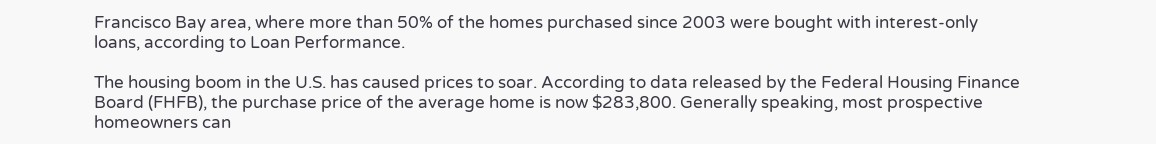Francisco Bay area, where more than 50% of the homes purchased since 2003 were bought with interest-only loans, according to Loan Performance.

The housing boom in the U.S. has caused prices to soar. According to data released by the Federal Housing Finance Board (FHFB), the purchase price of the average home is now $283,800. Generally speaking, most prospective homeowners can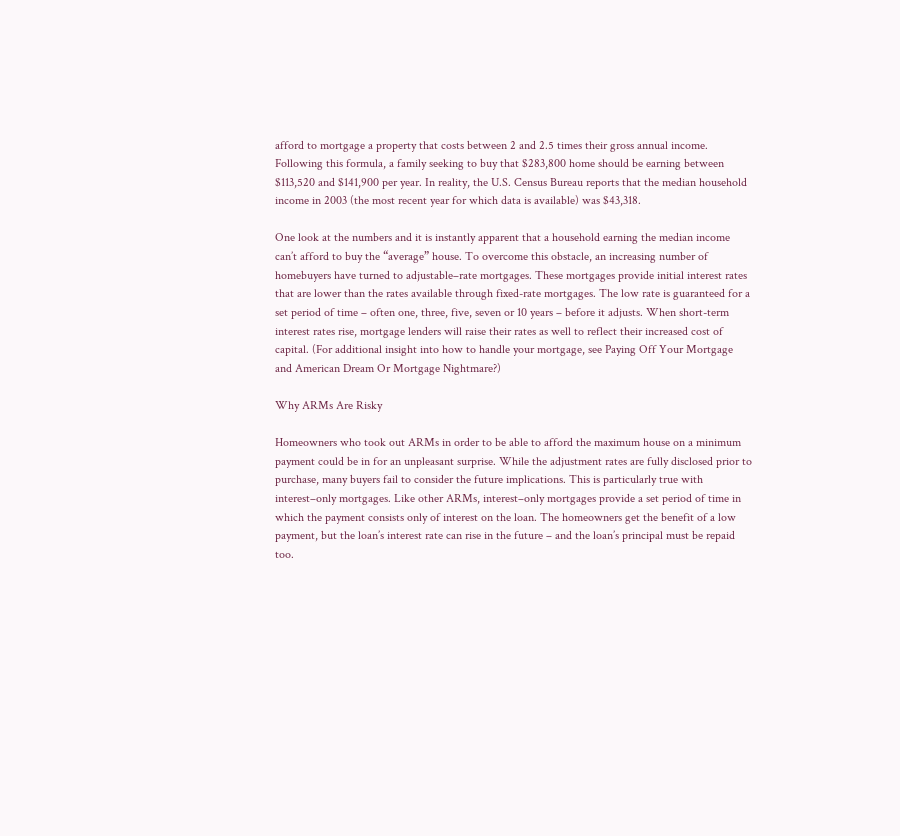afford to mortgage a property that costs between 2 and 2.5 times their gross annual income. Following this formula, a family seeking to buy that $283,800 home should be earning between $113,520 and $141,900 per year. In reality, the U.S. Census Bureau reports that the median household income in 2003 (the most recent year for which data is available) was $43,318.

One look at the numbers and it is instantly apparent that a household earning the median income can’t afford to buy the “average” house. To overcome this obstacle, an increasing number of homebuyers have turned to adjustable–rate mortgages. These mortgages provide initial interest rates that are lower than the rates available through fixed-rate mortgages. The low rate is guaranteed for a set period of time – often one, three, five, seven or 10 years – before it adjusts. When short-term interest rates rise, mortgage lenders will raise their rates as well to reflect their increased cost of capital. (For additional insight into how to handle your mortgage, see Paying Off Your Mortgage and American Dream Or Mortgage Nightmare?)

Why ARMs Are Risky

Homeowners who took out ARMs in order to be able to afford the maximum house on a minimum payment could be in for an unpleasant surprise. While the adjustment rates are fully disclosed prior to purchase, many buyers fail to consider the future implications. This is particularly true with interest–only mortgages. Like other ARMs, interest–only mortgages provide a set period of time in which the payment consists only of interest on the loan. The homeowners get the benefit of a low payment, but the loan’s interest rate can rise in the future – and the loan’s principal must be repaid too.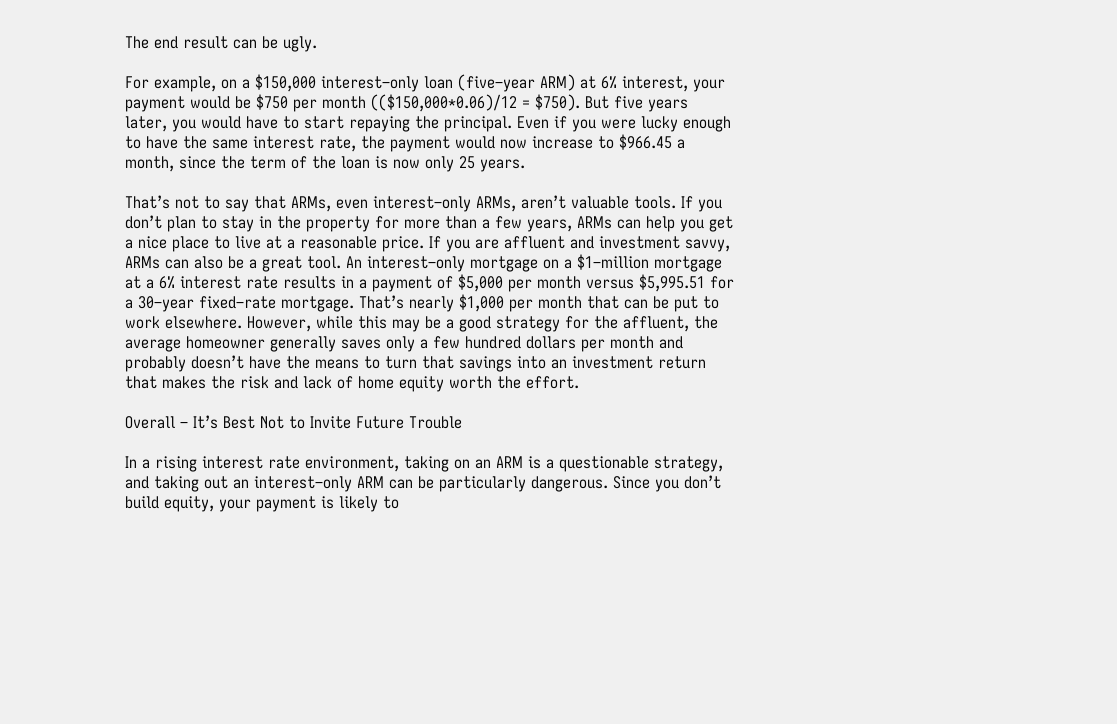The end result can be ugly.

For example, on a $150,000 interest–only loan (five–year ARM) at 6% interest, your payment would be $750 per month (($150,000*0.06)/12 = $750). But five years later, you would have to start repaying the principal. Even if you were lucky enough to have the same interest rate, the payment would now increase to $966.45 a month, since the term of the loan is now only 25 years.

That’s not to say that ARMs, even interest–only ARMs, aren’t valuable tools. If you don’t plan to stay in the property for more than a few years, ARMs can help you get a nice place to live at a reasonable price. If you are affluent and investment savvy, ARMs can also be a great tool. An interest–only mortgage on a $1–million mortgage at a 6% interest rate results in a payment of $5,000 per month versus $5,995.51 for a 30–year fixed–rate mortgage. That’s nearly $1,000 per month that can be put to work elsewhere. However, while this may be a good strategy for the affluent, the average homeowner generally saves only a few hundred dollars per month and probably doesn’t have the means to turn that savings into an investment return that makes the risk and lack of home equity worth the effort.

Overall – It’s Best Not to Invite Future Trouble

In a rising interest rate environment, taking on an ARM is a questionable strategy, and taking out an interest–only ARM can be particularly dangerous. Since you don’t build equity, your payment is likely to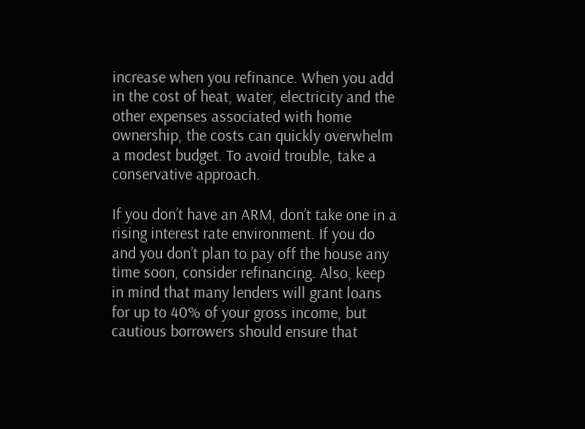increase when you refinance. When you add in the cost of heat, water, electricity and the other expenses associated with home ownership, the costs can quickly overwhelm a modest budget. To avoid trouble, take a conservative approach.

If you don’t have an ARM, don’t take one in a rising interest rate environment. If you do and you don’t plan to pay off the house any time soon, consider refinancing. Also, keep in mind that many lenders will grant loans for up to 40% of your gross income, but cautious borrowers should ensure that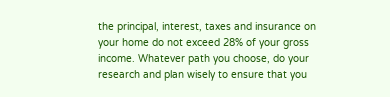the principal, interest, taxes and insurance on your home do not exceed 28% of your gross income. Whatever path you choose, do your research and plan wisely to ensure that you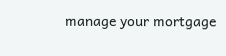manage your mortgage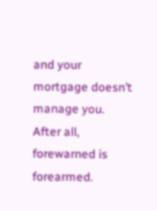and your mortgage doesn’t manage you. After all, forewarned is forearmed.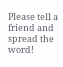Please tell a friend and spread the word!